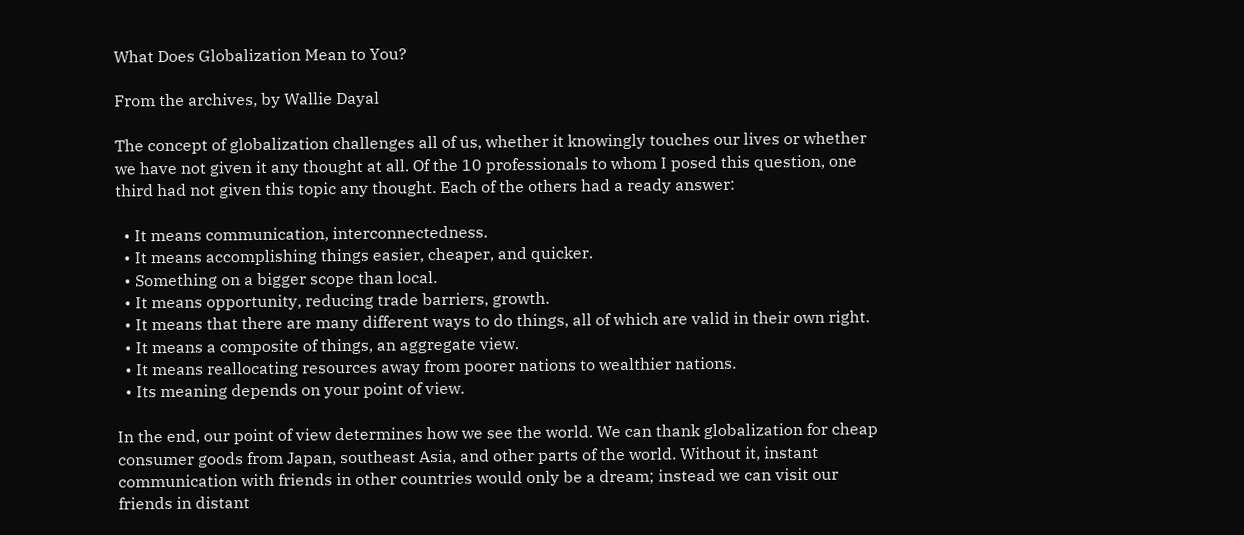What Does Globalization Mean to You?

From the archives, by Wallie Dayal

The concept of globalization challenges all of us, whether it knowingly touches our lives or whether we have not given it any thought at all. Of the 10 professionals to whom I posed this question, one third had not given this topic any thought. Each of the others had a ready answer:

  • It means communication, interconnectedness.
  • It means accomplishing things easier, cheaper, and quicker.
  • Something on a bigger scope than local.
  • It means opportunity, reducing trade barriers, growth.
  • It means that there are many different ways to do things, all of which are valid in their own right.
  • It means a composite of things, an aggregate view.
  • It means reallocating resources away from poorer nations to wealthier nations.
  • Its meaning depends on your point of view.

In the end, our point of view determines how we see the world. We can thank globalization for cheap consumer goods from Japan, southeast Asia, and other parts of the world. Without it, instant communication with friends in other countries would only be a dream; instead we can visit our friends in distant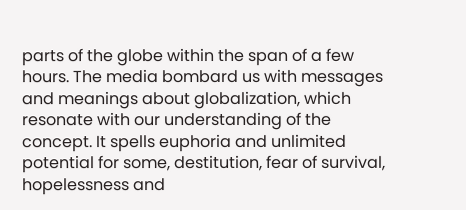parts of the globe within the span of a few hours. The media bombard us with messages and meanings about globalization, which resonate with our understanding of the concept. It spells euphoria and unlimited potential for some, destitution, fear of survival, hopelessness and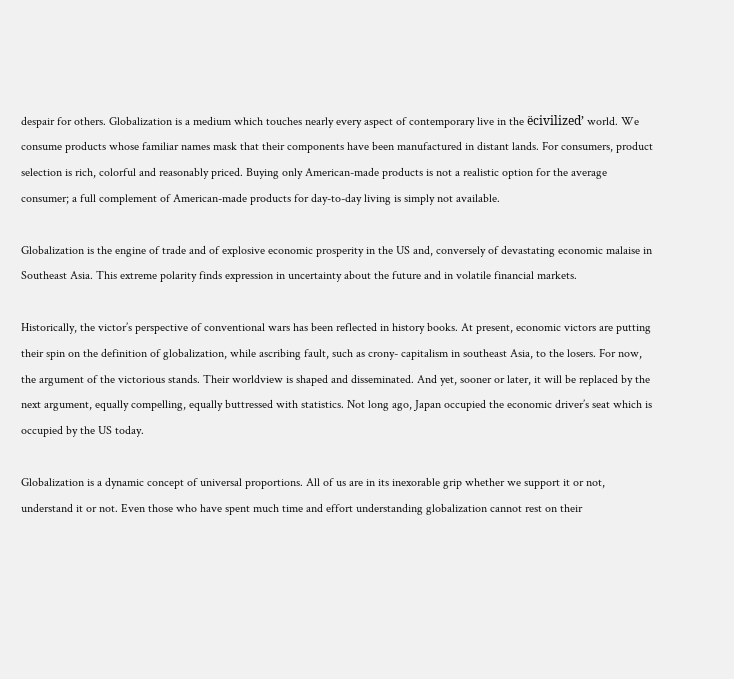despair for others. Globalization is a medium which touches nearly every aspect of contemporary live in the ëcivilized’ world. We consume products whose familiar names mask that their components have been manufactured in distant lands. For consumers, product selection is rich, colorful and reasonably priced. Buying only American-made products is not a realistic option for the average consumer; a full complement of American-made products for day-to-day living is simply not available.

Globalization is the engine of trade and of explosive economic prosperity in the US and, conversely of devastating economic malaise in Southeast Asia. This extreme polarity finds expression in uncertainty about the future and in volatile financial markets.

Historically, the victor’s perspective of conventional wars has been reflected in history books. At present, economic victors are putting their spin on the definition of globalization, while ascribing fault, such as crony- capitalism in southeast Asia, to the losers. For now, the argument of the victorious stands. Their worldview is shaped and disseminated. And yet, sooner or later, it will be replaced by the next argument, equally compelling, equally buttressed with statistics. Not long ago, Japan occupied the economic driver’s seat which is occupied by the US today.

Globalization is a dynamic concept of universal proportions. All of us are in its inexorable grip whether we support it or not, understand it or not. Even those who have spent much time and effort understanding globalization cannot rest on their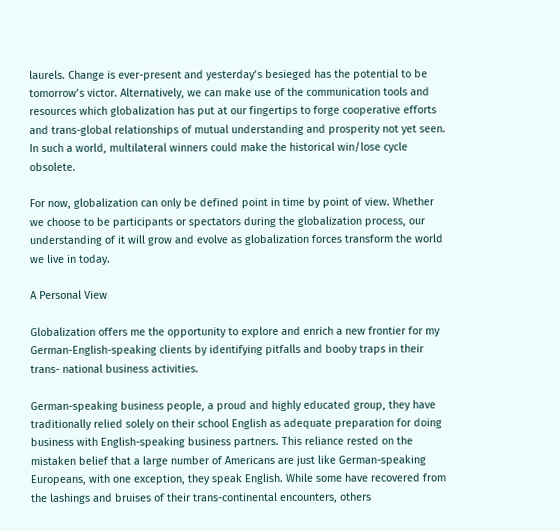laurels. Change is ever-present and yesterday’s besieged has the potential to be tomorrow’s victor. Alternatively, we can make use of the communication tools and resources which globalization has put at our fingertips to forge cooperative efforts and trans-global relationships of mutual understanding and prosperity not yet seen. In such a world, multilateral winners could make the historical win/lose cycle obsolete.

For now, globalization can only be defined point in time by point of view. Whether we choose to be participants or spectators during the globalization process, our understanding of it will grow and evolve as globalization forces transform the world we live in today.

A Personal View

Globalization offers me the opportunity to explore and enrich a new frontier for my German-English-speaking clients by identifying pitfalls and booby traps in their trans- national business activities.

German-speaking business people, a proud and highly educated group, they have traditionally relied solely on their school English as adequate preparation for doing business with English-speaking business partners. This reliance rested on the mistaken belief that a large number of Americans are just like German-speaking Europeans, with one exception, they speak English. While some have recovered from the lashings and bruises of their trans-continental encounters, others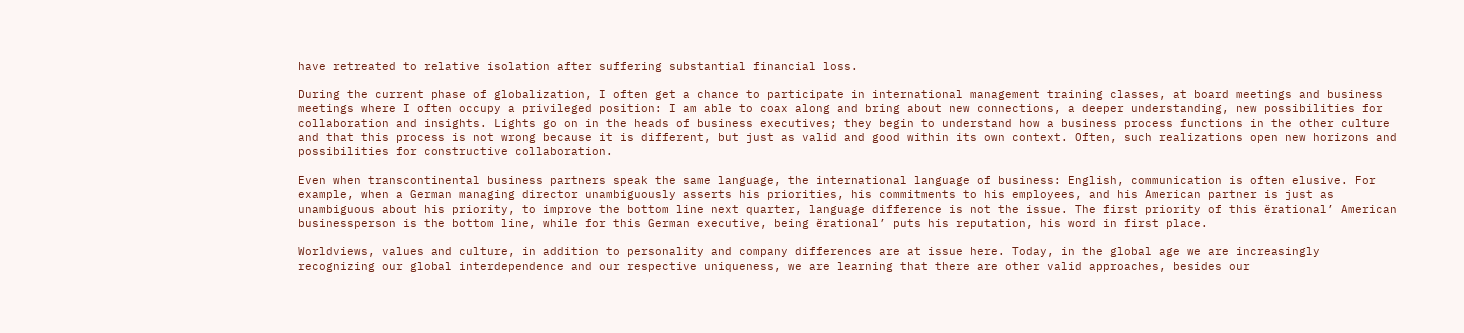have retreated to relative isolation after suffering substantial financial loss.

During the current phase of globalization, I often get a chance to participate in international management training classes, at board meetings and business meetings where I often occupy a privileged position: I am able to coax along and bring about new connections, a deeper understanding, new possibilities for collaboration and insights. Lights go on in the heads of business executives; they begin to understand how a business process functions in the other culture and that this process is not wrong because it is different, but just as valid and good within its own context. Often, such realizations open new horizons and possibilities for constructive collaboration.

Even when transcontinental business partners speak the same language, the international language of business: English, communication is often elusive. For example, when a German managing director unambiguously asserts his priorities, his commitments to his employees, and his American partner is just as unambiguous about his priority, to improve the bottom line next quarter, language difference is not the issue. The first priority of this ërational’ American businessperson is the bottom line, while for this German executive, being ërational’ puts his reputation, his word in first place.

Worldviews, values and culture, in addition to personality and company differences are at issue here. Today, in the global age we are increasingly recognizing our global interdependence and our respective uniqueness, we are learning that there are other valid approaches, besides our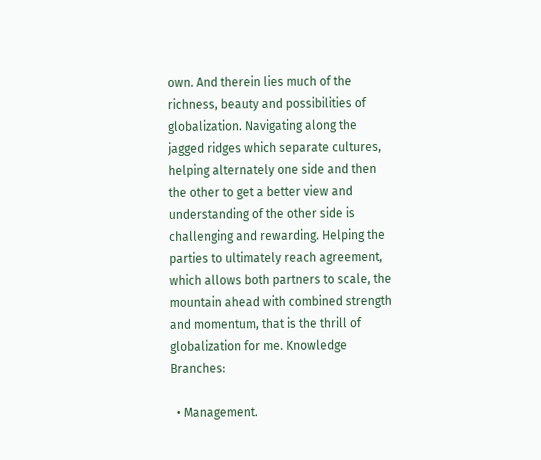own. And therein lies much of the richness, beauty and possibilities of globalization. Navigating along the jagged ridges which separate cultures, helping alternately one side and then the other to get a better view and understanding of the other side is challenging and rewarding. Helping the parties to ultimately reach agreement, which allows both partners to scale, the mountain ahead with combined strength and momentum, that is the thrill of globalization for me. Knowledge Branches:

  • Management.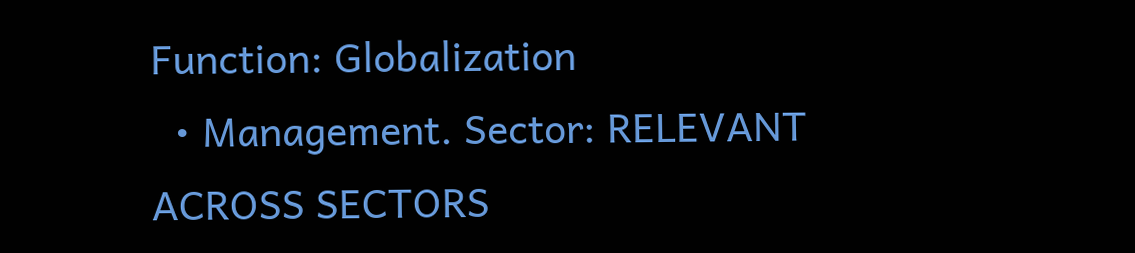Function: Globalization
  • Management. Sector: RELEVANT ACROSS SECTORS